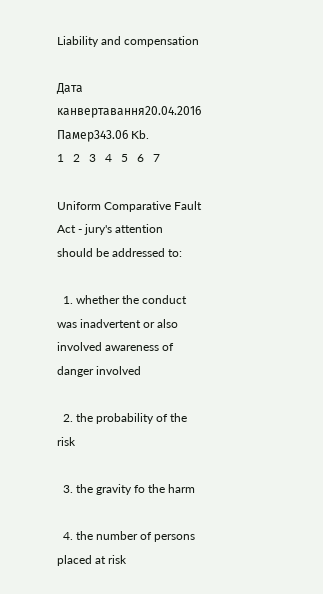Liability and compensation

Дата канвертавання20.04.2016
Памер343.06 Kb.
1   2   3   4   5   6   7

Uniform Comparative Fault Act - jury's attention should be addressed to:

  1. whether the conduct was inadvertent or also involved awareness of danger involved

  2. the probability of the risk

  3. the gravity fo the harm

  4. the number of persons placed at risk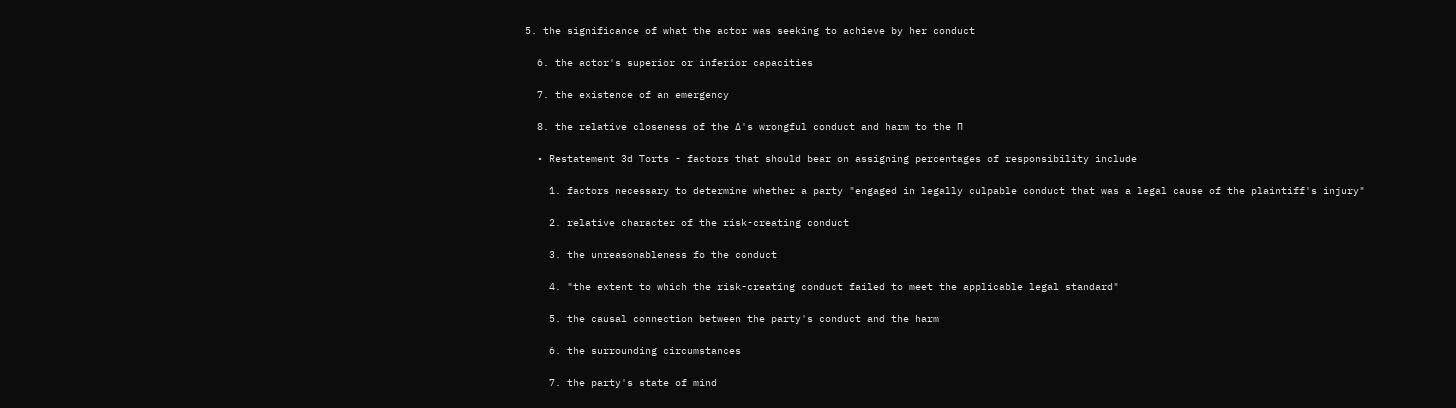5. the significance of what the actor was seeking to achieve by her conduct

  6. the actor's superior or inferior capacities

  7. the existence of an emergency

  8. the relative closeness of the ∆'s wrongful conduct and harm to the ∏

  • Restatement 3d Torts - factors that should bear on assigning percentages of responsibility include

    1. factors necessary to determine whether a party "engaged in legally culpable conduct that was a legal cause of the plaintiff's injury"

    2. relative character of the risk-creating conduct

    3. the unreasonableness fo the conduct

    4. "the extent to which the risk-creating conduct failed to meet the applicable legal standard"

    5. the causal connection between the party's conduct and the harm

    6. the surrounding circumstances

    7. the party's state of mind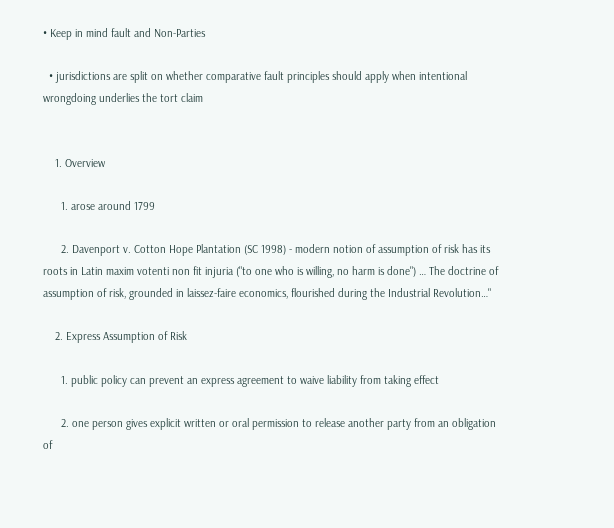• Keep in mind fault and Non-Parties

  • jurisdictions are split on whether comparative fault principles should apply when intentional wrongdoing underlies the tort claim


    1. Overview

      1. arose around 1799

      2. Davenport v. Cotton Hope Plantation (SC 1998) - modern notion of assumption of risk has its roots in Latin maxim votenti non fit injuria ("to one who is willing, no harm is done") … The doctrine of assumption of risk, grounded in laissez-faire economics, flourished during the Industrial Revolution…"

    2. Express Assumption of Risk

      1. public policy can prevent an express agreement to waive liability from taking effect

      2. one person gives explicit written or oral permission to release another party from an obligation of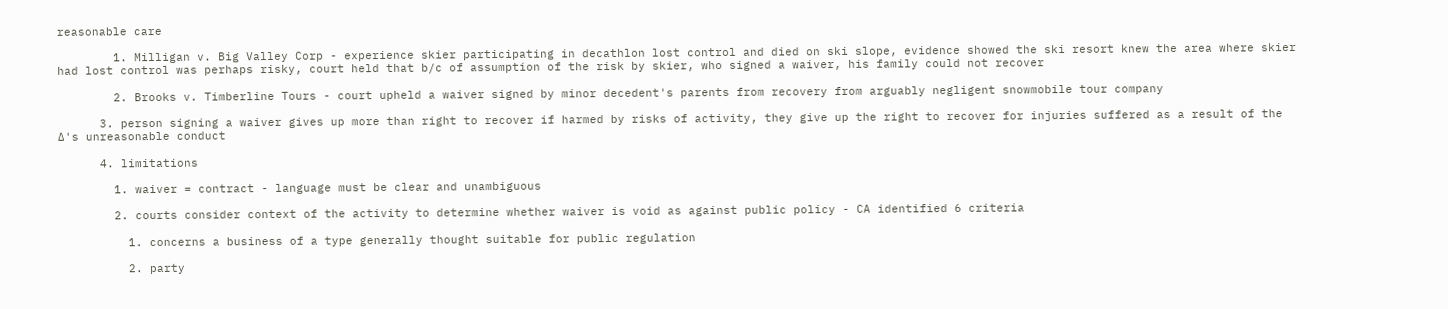reasonable care

        1. Milligan v. Big Valley Corp - experience skier participating in decathlon lost control and died on ski slope, evidence showed the ski resort knew the area where skier had lost control was perhaps risky, court held that b/c of assumption of the risk by skier, who signed a waiver, his family could not recover

        2. Brooks v. Timberline Tours - court upheld a waiver signed by minor decedent's parents from recovery from arguably negligent snowmobile tour company

      3. person signing a waiver gives up more than right to recover if harmed by risks of activity, they give up the right to recover for injuries suffered as a result of the ∆'s unreasonable conduct

      4. limitations

        1. waiver = contract - language must be clear and unambiguous

        2. courts consider context of the activity to determine whether waiver is void as against public policy - CA identified 6 criteria

          1. concerns a business of a type generally thought suitable for public regulation

          2. party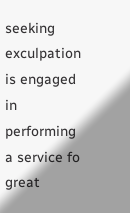seeking exculpation is engaged in performing a service fo great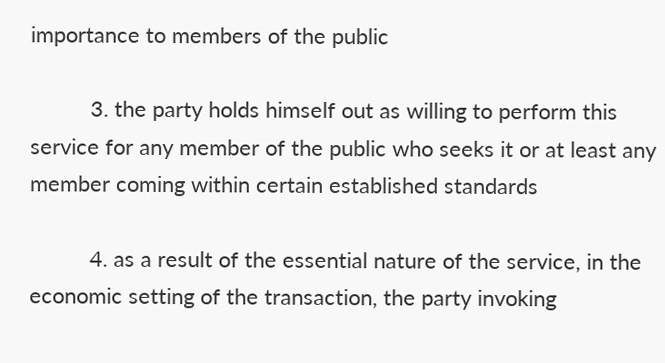importance to members of the public

          3. the party holds himself out as willing to perform this service for any member of the public who seeks it or at least any member coming within certain established standards

          4. as a result of the essential nature of the service, in the economic setting of the transaction, the party invoking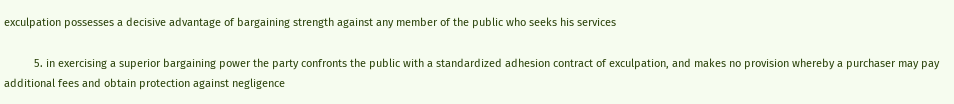exculpation possesses a decisive advantage of bargaining strength against any member of the public who seeks his services

          5. in exercising a superior bargaining power the party confronts the public with a standardized adhesion contract of exculpation, and makes no provision whereby a purchaser may pay additional fees and obtain protection against negligence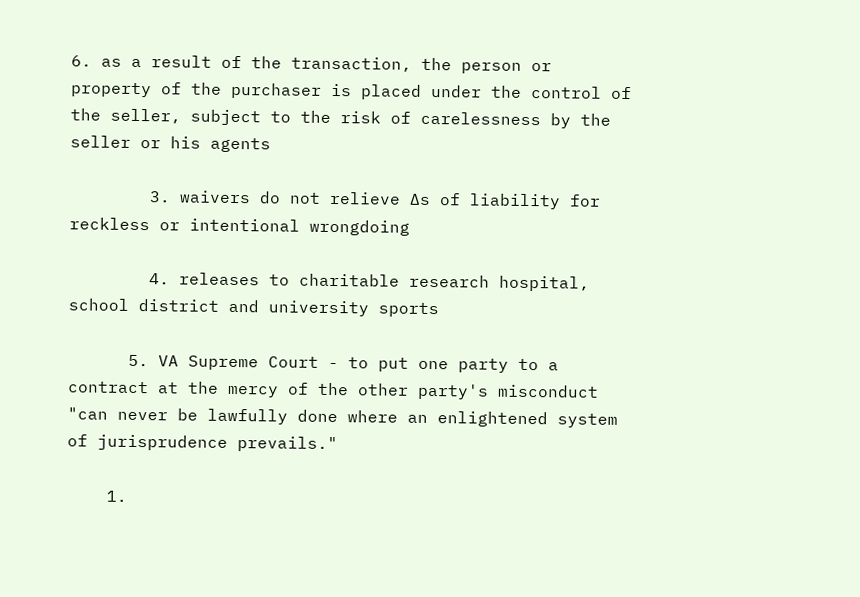6. as a result of the transaction, the person or property of the purchaser is placed under the control of the seller, subject to the risk of carelessness by the seller or his agents

        3. waivers do not relieve ∆s of liability for reckless or intentional wrongdoing

        4. releases to charitable research hospital, school district and university sports

      5. VA Supreme Court - to put one party to a contract at the mercy of the other party's misconduct "can never be lawfully done where an enlightened system of jurisprudence prevails."

    1.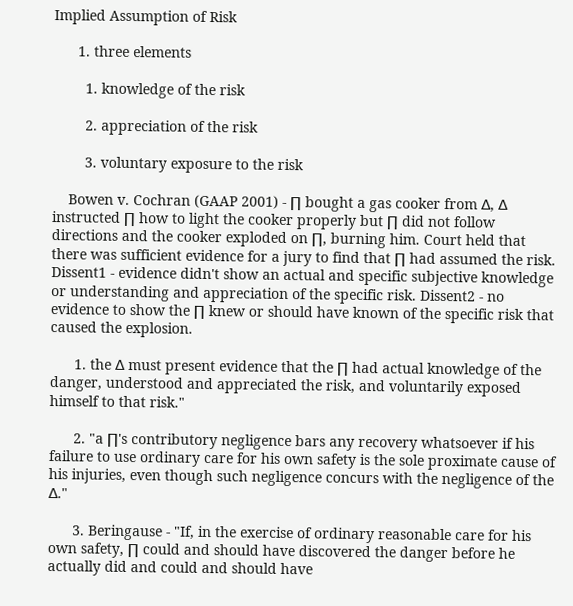Implied Assumption of Risk

      1. three elements

        1. knowledge of the risk

        2. appreciation of the risk

        3. voluntary exposure to the risk

    Bowen v. Cochran (GAAP 2001) - ∏ bought a gas cooker from ∆, ∆ instructed ∏ how to light the cooker properly but ∏ did not follow directions and the cooker exploded on ∏, burning him. Court held that there was sufficient evidence for a jury to find that ∏ had assumed the risk. Dissent1 - evidence didn't show an actual and specific subjective knowledge or understanding and appreciation of the specific risk. Dissent2 - no evidence to show the ∏ knew or should have known of the specific risk that caused the explosion.

      1. the ∆ must present evidence that the ∏ had actual knowledge of the danger, understood and appreciated the risk, and voluntarily exposed himself to that risk."

      2. "a ∏'s contributory negligence bars any recovery whatsoever if his failure to use ordinary care for his own safety is the sole proximate cause of his injuries, even though such negligence concurs with the negligence of the ∆."

      3. Beringause - "If, in the exercise of ordinary reasonable care for his own safety, ∏ could and should have discovered the danger before he actually did and could and should have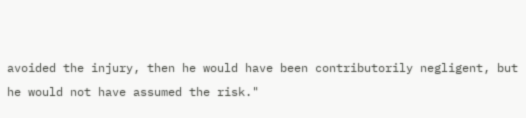avoided the injury, then he would have been contributorily negligent, but he would not have assumed the risk."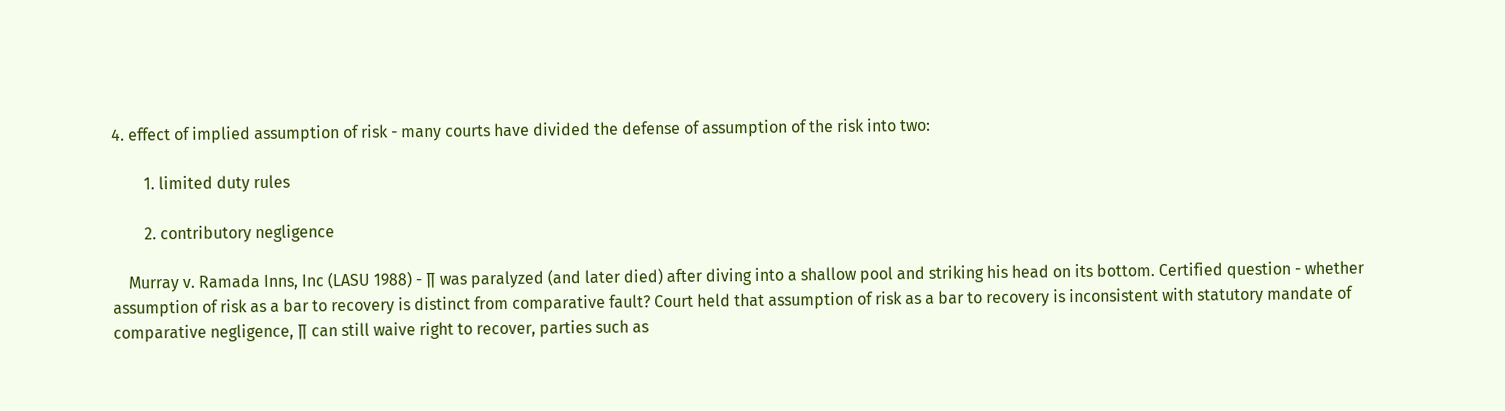4. effect of implied assumption of risk - many courts have divided the defense of assumption of the risk into two:

        1. limited duty rules

        2. contributory negligence

    Murray v. Ramada Inns, Inc (LASU 1988) - ∏ was paralyzed (and later died) after diving into a shallow pool and striking his head on its bottom. Certified question - whether assumption of risk as a bar to recovery is distinct from comparative fault? Court held that assumption of risk as a bar to recovery is inconsistent with statutory mandate of comparative negligence, ∏ can still waive right to recover, parties such as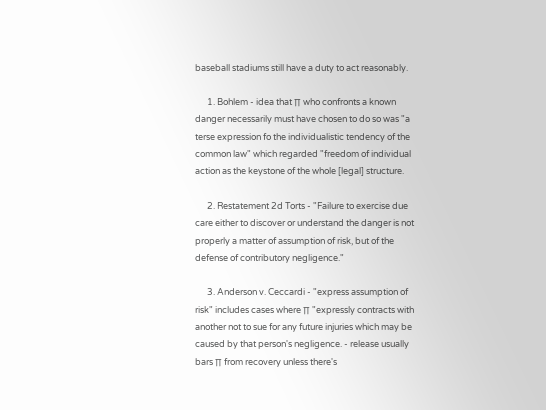baseball stadiums still have a duty to act reasonably.

      1. Bohlem - idea that ∏ who confronts a known danger necessarily must have chosen to do so was "a terse expression fo the individualistic tendency of the common law" which regarded "freedom of individual action as the keystone of the whole [legal] structure.

      2. Restatement 2d Torts - "Failure to exercise due care either to discover or understand the danger is not properly a matter of assumption of risk, but of the defense of contributory negligence."

      3. Anderson v. Ceccardi - "express assumption of risk" includes cases where ∏ "expressly contracts with another not to sue for any future injuries which may be caused by that person's negligence. - release usually bars ∏ from recovery unless there's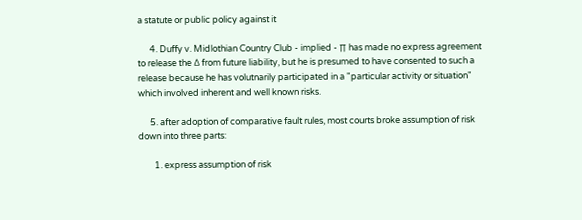a statute or public policy against it

      4. Duffy v. Midlothian Country Club - implied - ∏ has made no express agreement to release the ∆ from future liability, but he is presumed to have consented to such a release because he has volutnarily participated in a "particular activity or situation" which involved inherent and well known risks.

      5. after adoption of comparative fault rules, most courts broke assumption of risk down into three parts:

        1. express assumption of risk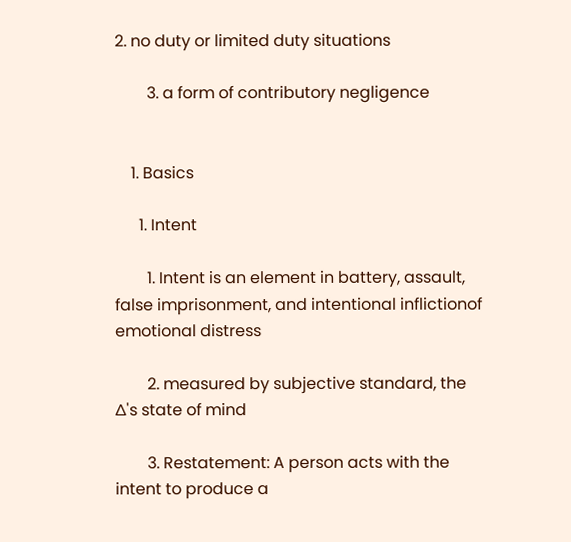2. no duty or limited duty situations

        3. a form of contributory negligence


    1. Basics

      1. Intent

        1. Intent is an element in battery, assault, false imprisonment, and intentional inflictionof emotional distress

        2. measured by subjective standard, the ∆'s state of mind

        3. Restatement: A person acts with the intent to produce a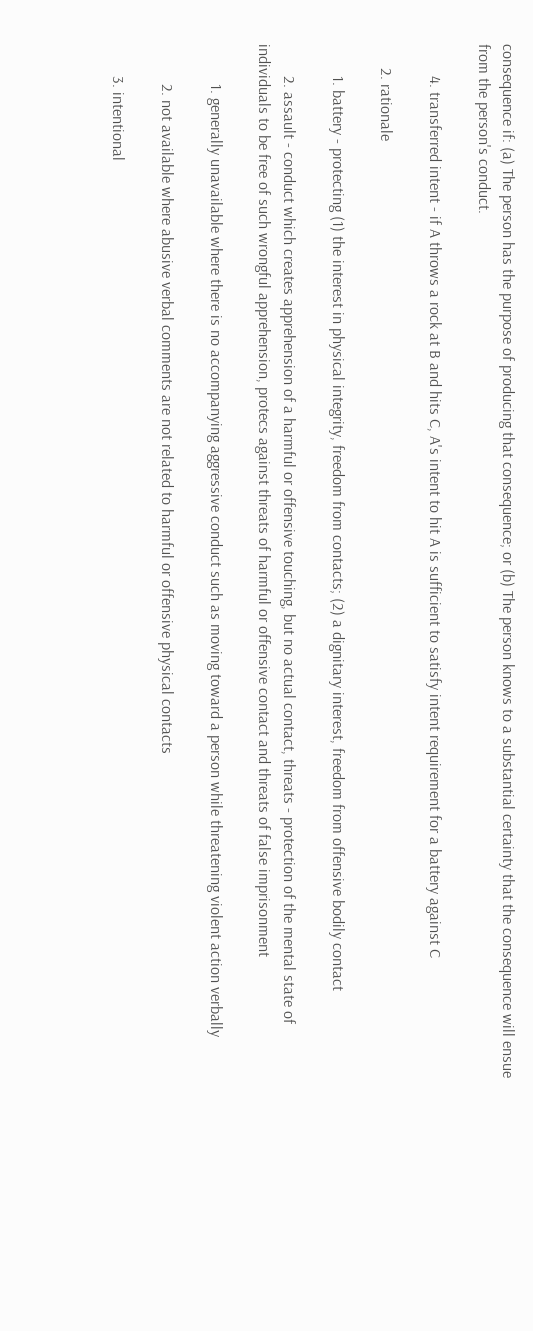consequence if: (a) The person has the purpose of producing that consequence; or (b) The person knows to a substantial certainty that the consequence will ensue from the person's conduct.

        4. transferred intent - if A throws a rock at B and hits C, A's intent to hit A is sufficient to satisfy intent requirement for a battery against C

      2. rationale

        1. battery - protecting (1) the interest in physical integrity, freedom from contacts; (2) a dignitary interest, freedom from offensive bodily contact

        2. assault - conduct which creates apprehension of a harmful or offensive touching, but no actual contact, threats - protection of the mental state of individuals to be free of such wrongful apprehension, protecs against threats of harmful or offensive contact and threats of false imprisonment

          1. generally unavailable where there is no accompanying aggressive conduct such as moving toward a person while threatening violent action verbally

          2. not available where abusive verbal comments are not related to harmful or offensive physical contacts

        3. intentional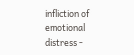infliction of emotional distress -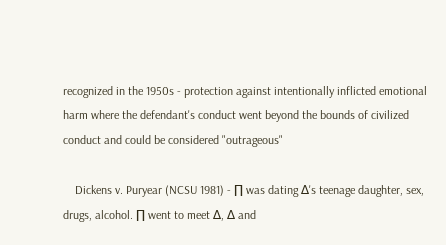recognized in the 1950s - protection against intentionally inflicted emotional harm where the defendant's conduct went beyond the bounds of civilized conduct and could be considered "outrageous"

    Dickens v. Puryear (NCSU 1981) - ∏ was dating ∆'s teenage daughter, sex, drugs, alcohol. ∏ went to meet ∆, ∆ and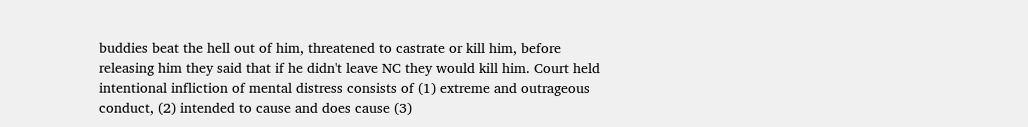buddies beat the hell out of him, threatened to castrate or kill him, before releasing him they said that if he didn't leave NC they would kill him. Court held intentional infliction of mental distress consists of (1) extreme and outrageous conduct, (2) intended to cause and does cause (3)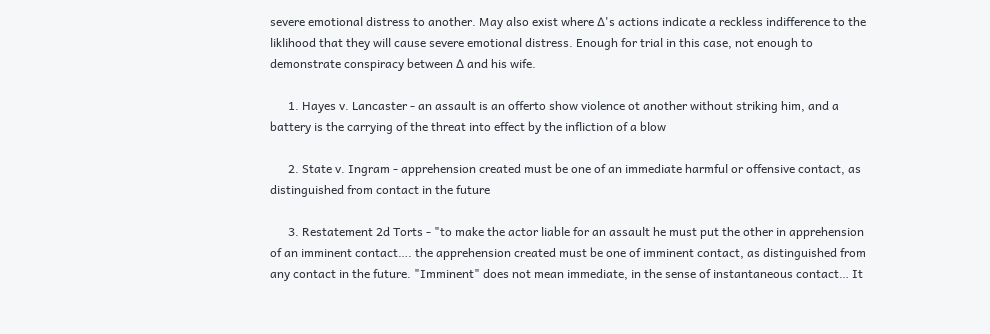severe emotional distress to another. May also exist where ∆'s actions indicate a reckless indifference to the liklihood that they will cause severe emotional distress. Enough for trial in this case, not enough to demonstrate conspiracy between ∆ and his wife.

      1. Hayes v. Lancaster - an assault is an offerto show violence ot another without striking him, and a battery is the carrying of the threat into effect by the infliction of a blow

      2. State v. Ingram - apprehension created must be one of an immediate harmful or offensive contact, as distinguished from contact in the future

      3. Restatement 2d Torts - "to make the actor liable for an assault he must put the other in apprehension of an imminent contact…. the apprehension created must be one of imminent contact, as distinguished from any contact in the future. "Imminent" does not mean immediate, in the sense of instantaneous contact… It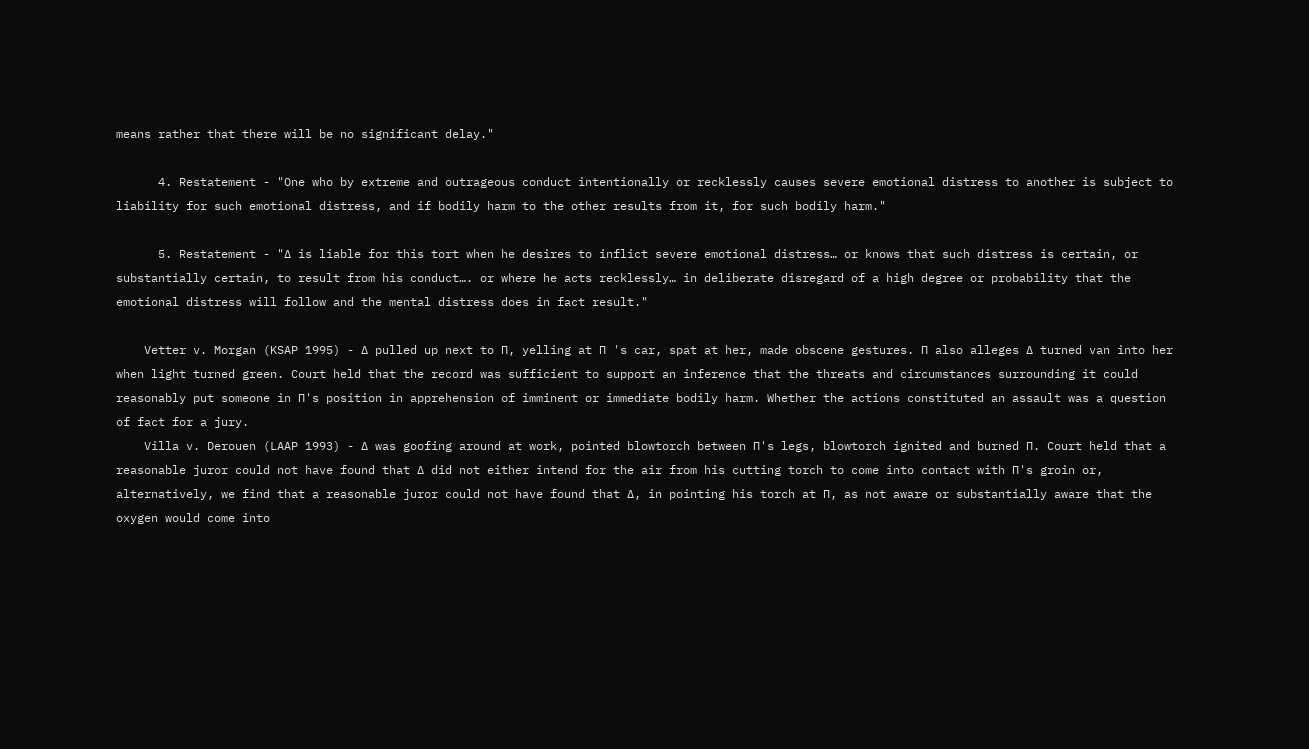means rather that there will be no significant delay."

      4. Restatement - "One who by extreme and outrageous conduct intentionally or recklessly causes severe emotional distress to another is subject to liability for such emotional distress, and if bodily harm to the other results from it, for such bodily harm."

      5. Restatement - "∆ is liable for this tort when he desires to inflict severe emotional distress… or knows that such distress is certain, or substantially certain, to result from his conduct…. or where he acts recklessly… in deliberate disregard of a high degree or probability that the emotional distress will follow and the mental distress does in fact result."

    Vetter v. Morgan (KSAP 1995) - ∆ pulled up next to ∏, yelling at ∏ 's car, spat at her, made obscene gestures. ∏ also alleges ∆ turned van into her when light turned green. Court held that the record was sufficient to support an inference that the threats and circumstances surrounding it could reasonably put someone in ∏'s position in apprehension of imminent or immediate bodily harm. Whether the actions constituted an assault was a question of fact for a jury.
    Villa v. Derouen (LAAP 1993) - ∆ was goofing around at work, pointed blowtorch between ∏'s legs, blowtorch ignited and burned ∏. Court held that a reasonable juror could not have found that ∆ did not either intend for the air from his cutting torch to come into contact with ∏'s groin or, alternatively, we find that a reasonable juror could not have found that ∆, in pointing his torch at ∏, as not aware or substantially aware that the oxygen would come into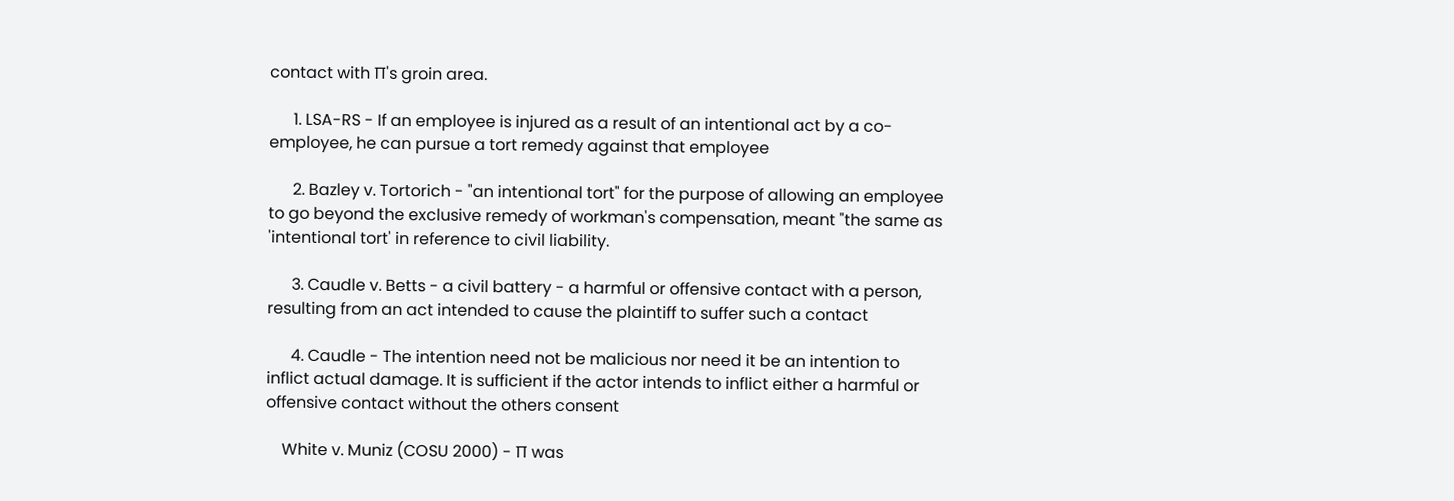contact with ∏'s groin area.

      1. LSA-RS - If an employee is injured as a result of an intentional act by a co-employee, he can pursue a tort remedy against that employee

      2. Bazley v. Tortorich - "an intentional tort" for the purpose of allowing an employee to go beyond the exclusive remedy of workman's compensation, meant "the same as 'intentional tort' in reference to civil liability.

      3. Caudle v. Betts - a civil battery - a harmful or offensive contact with a person, resulting from an act intended to cause the plaintiff to suffer such a contact

      4. Caudle - The intention need not be malicious nor need it be an intention to inflict actual damage. It is sufficient if the actor intends to inflict either a harmful or offensive contact without the others consent

    White v. Muniz (COSU 2000) - ∏ was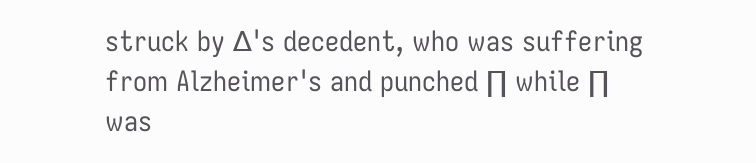struck by ∆'s decedent, who was suffering from Alzheimer's and punched ∏ while ∏ was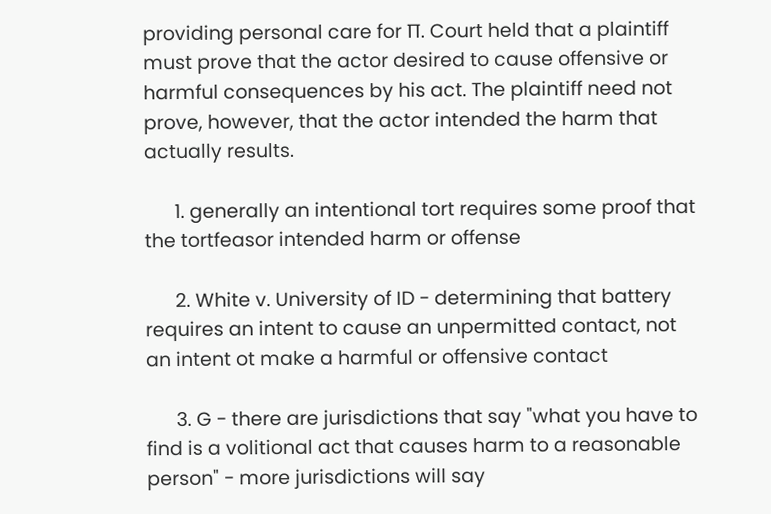providing personal care for ∏. Court held that a plaintiff must prove that the actor desired to cause offensive or harmful consequences by his act. The plaintiff need not prove, however, that the actor intended the harm that actually results.

      1. generally an intentional tort requires some proof that the tortfeasor intended harm or offense

      2. White v. University of ID - determining that battery requires an intent to cause an unpermitted contact, not an intent ot make a harmful or offensive contact

      3. G - there are jurisdictions that say "what you have to find is a volitional act that causes harm to a reasonable person" - more jurisdictions will say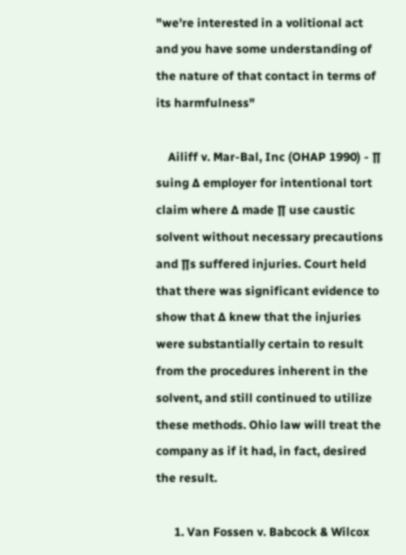"we're interested in a volitional act and you have some understanding of the nature of that contact in terms of its harmfulness"

    Ailiff v. Mar-Bal, Inc (OHAP 1990) - ∏ suing ∆ employer for intentional tort claim where ∆ made ∏ use caustic solvent without necessary precautions and ∏s suffered injuries. Court held that there was significant evidence to show that ∆ knew that the injuries were substantially certain to result from the procedures inherent in the solvent, and still continued to utilize these methods. Ohio law will treat the company as if it had, in fact, desired the result.

      1. Van Fossen v. Babcock & Wilcox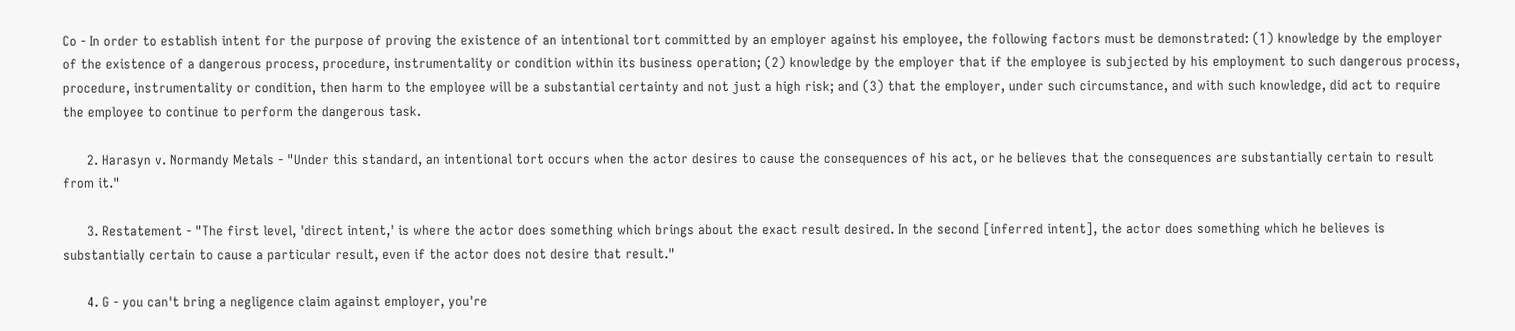Co - In order to establish intent for the purpose of proving the existence of an intentional tort committed by an employer against his employee, the following factors must be demonstrated: (1) knowledge by the employer of the existence of a dangerous process, procedure, instrumentality or condition within its business operation; (2) knowledge by the employer that if the employee is subjected by his employment to such dangerous process, procedure, instrumentality or condition, then harm to the employee will be a substantial certainty and not just a high risk; and (3) that the employer, under such circumstance, and with such knowledge, did act to require the employee to continue to perform the dangerous task.

      2. Harasyn v. Normandy Metals - "Under this standard, an intentional tort occurs when the actor desires to cause the consequences of his act, or he believes that the consequences are substantially certain to result from it."

      3. Restatement - "The first level, 'direct intent,' is where the actor does something which brings about the exact result desired. In the second [inferred intent], the actor does something which he believes is substantially certain to cause a particular result, even if the actor does not desire that result."

      4. G - you can't bring a negligence claim against employer, you're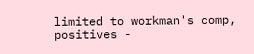limited to workman's comp, positives -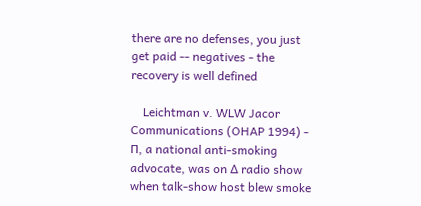there are no defenses, you just get paid -- negatives - the recovery is well defined

    Leichtman v. WLW Jacor Communications (OHAP 1994) - ∏, a national anti-smoking advocate, was on ∆ radio show when talk-show host blew smoke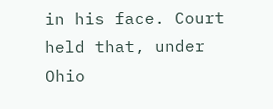in his face. Court held that, under Ohio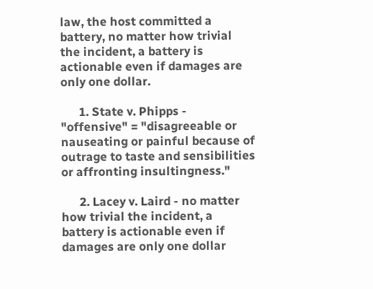law, the host committed a battery, no matter how trivial the incident, a battery is actionable even if damages are only one dollar.

      1. State v. Phipps - "offensive" = "disagreeable or nauseating or painful because of outrage to taste and sensibilities or affronting insultingness."

      2. Lacey v. Laird - no matter how trivial the incident, a battery is actionable even if damages are only one dollar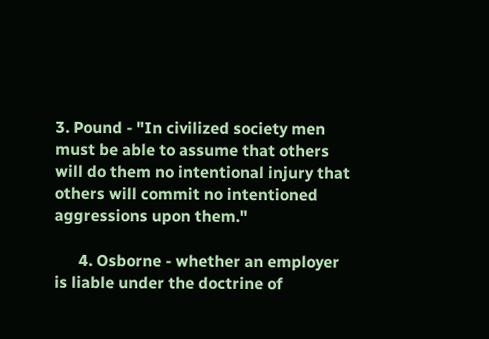3. Pound - "In civilized society men must be able to assume that others will do them no intentional injury that others will commit no intentioned aggressions upon them."

      4. Osborne - whether an employer is liable under the doctrine of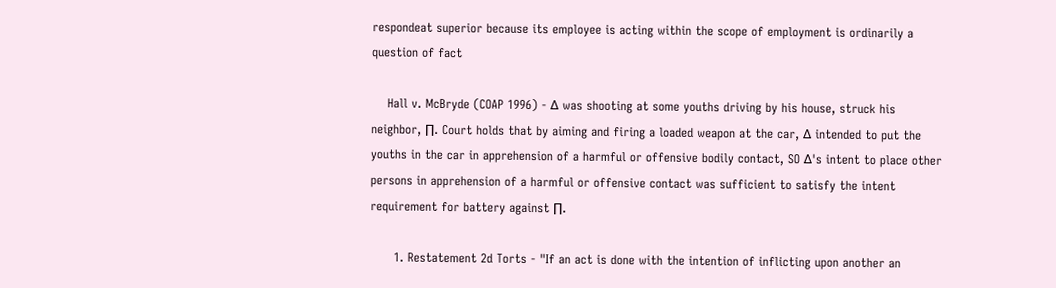respondeat superior because its employee is acting within the scope of employment is ordinarily a question of fact

    Hall v. McBryde (COAP 1996) - ∆ was shooting at some youths driving by his house, struck his neighbor, ∏. Court holds that by aiming and firing a loaded weapon at the car, ∆ intended to put the youths in the car in apprehension of a harmful or offensive bodily contact, SO ∆'s intent to place other persons in apprehension of a harmful or offensive contact was sufficient to satisfy the intent requirement for battery against ∏.

      1. Restatement 2d Torts - "If an act is done with the intention of inflicting upon another an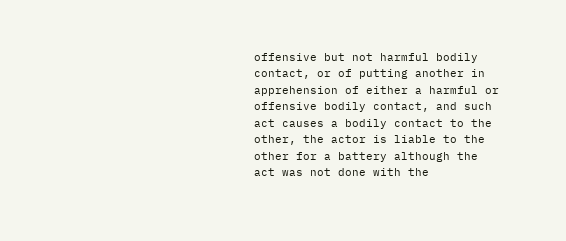offensive but not harmful bodily contact, or of putting another in apprehension of either a harmful or offensive bodily contact, and such act causes a bodily contact to the other, the actor is liable to the other for a battery although the act was not done with the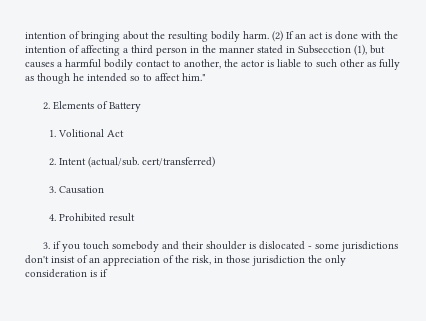intention of bringing about the resulting bodily harm. (2) If an act is done with the intention of affecting a third person in the manner stated in Subsecction (1), but causes a harmful bodily contact to another, the actor is liable to such other as fully as though he intended so to affect him."

      2. Elements of Battery

        1. Volitional Act

        2. Intent (actual/sub. cert/transferred)

        3. Causation

        4. Prohibited result

      3. if you touch somebody and their shoulder is dislocated - some jurisdictions don't insist of an appreciation of the risk, in those jurisdiction the only consideration is if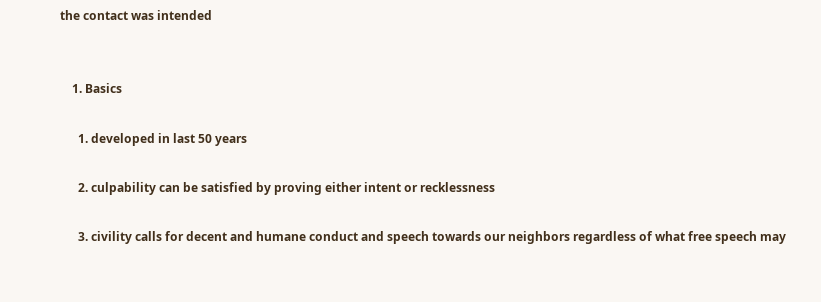the contact was intended


    1. Basics

      1. developed in last 50 years

      2. culpability can be satisfied by proving either intent or recklessness

      3. civility calls for decent and humane conduct and speech towards our neighbors regardless of what free speech may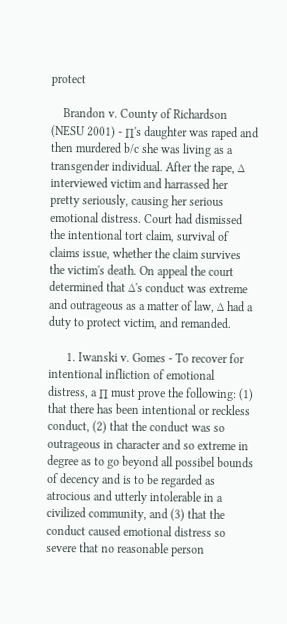protect

    Brandon v. County of Richardson (NESU 2001) - ∏'s daughter was raped and then murdered b/c she was living as a transgender individual. After the rape, ∆ interviewed victim and harrassed her pretty seriously, causing her serious emotional distress. Court had dismissed the intentional tort claim, survival of claims issue, whether the claim survives the victim's death. On appeal the court determined that ∆'s conduct was extreme and outrageous as a matter of law, ∆ had a duty to protect victim, and remanded.

      1. Iwanski v. Gomes - To recover for intentional infliction of emotional distress, a ∏ must prove the following: (1) that there has been intentional or reckless conduct, (2) that the conduct was so outrageous in character and so extreme in degree as to go beyond all possibel bounds of decency and is to be regarded as atrocious and utterly intolerable in a civilized community, and (3) that the conduct caused emotional distress so severe that no reasonable person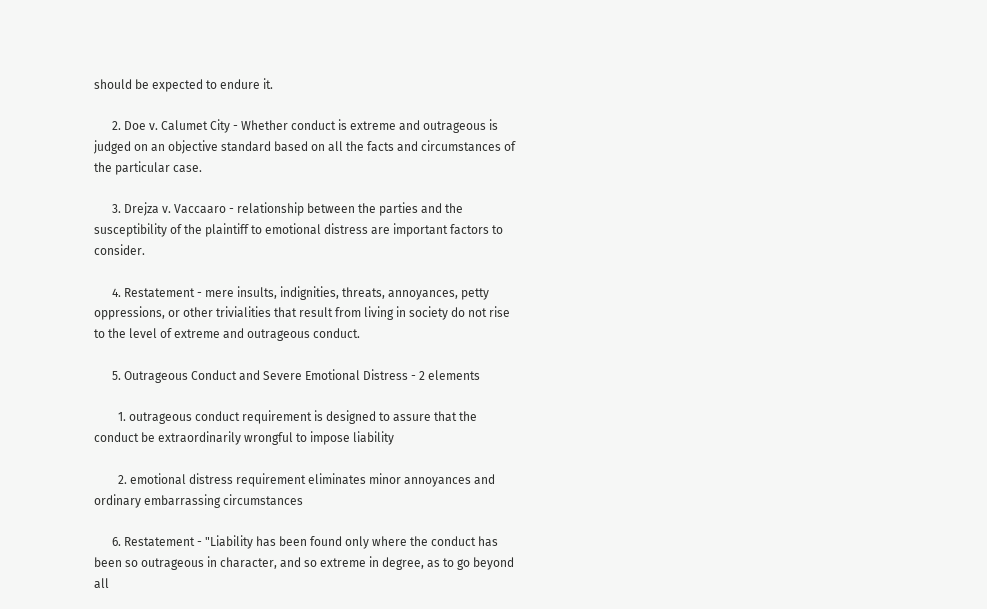should be expected to endure it.

      2. Doe v. Calumet City - Whether conduct is extreme and outrageous is judged on an objective standard based on all the facts and circumstances of the particular case.

      3. Drejza v. Vaccaaro - relationship between the parties and the susceptibility of the plaintiff to emotional distress are important factors to consider.

      4. Restatement - mere insults, indignities, threats, annoyances, petty oppressions, or other trivialities that result from living in society do not rise to the level of extreme and outrageous conduct.

      5. Outrageous Conduct and Severe Emotional Distress - 2 elements

        1. outrageous conduct requirement is designed to assure that the conduct be extraordinarily wrongful to impose liability

        2. emotional distress requirement eliminates minor annoyances and ordinary embarrassing circumstances

      6. Restatement - "Liability has been found only where the conduct has been so outrageous in character, and so extreme in degree, as to go beyond all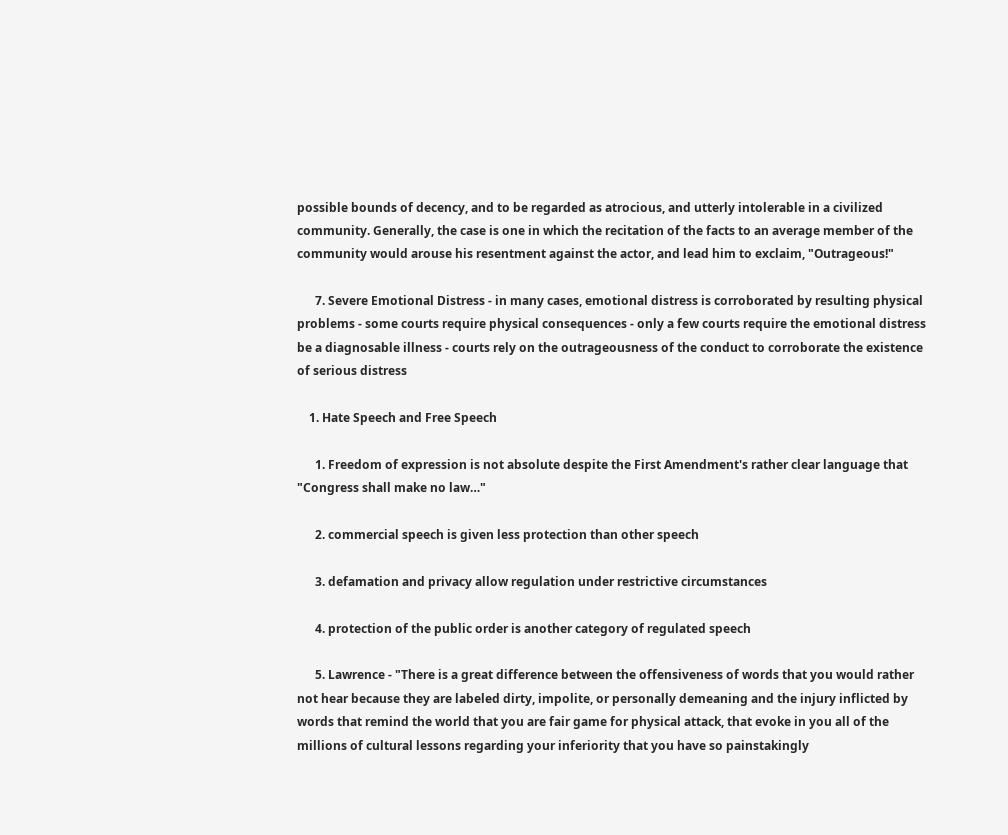possible bounds of decency, and to be regarded as atrocious, and utterly intolerable in a civilized community. Generally, the case is one in which the recitation of the facts to an average member of the community would arouse his resentment against the actor, and lead him to exclaim, "Outrageous!"

      7. Severe Emotional Distress - in many cases, emotional distress is corroborated by resulting physical problems - some courts require physical consequences - only a few courts require the emotional distress be a diagnosable illness - courts rely on the outrageousness of the conduct to corroborate the existence of serious distress

    1. Hate Speech and Free Speech

      1. Freedom of expression is not absolute despite the First Amendment's rather clear language that "Congress shall make no law…"

      2. commercial speech is given less protection than other speech

      3. defamation and privacy allow regulation under restrictive circumstances

      4. protection of the public order is another category of regulated speech

      5. Lawrence - "There is a great difference between the offensiveness of words that you would rather not hear because they are labeled dirty, impolite, or personally demeaning and the injury inflicted by words that remind the world that you are fair game for physical attack, that evoke in you all of the millions of cultural lessons regarding your inferiority that you have so painstakingly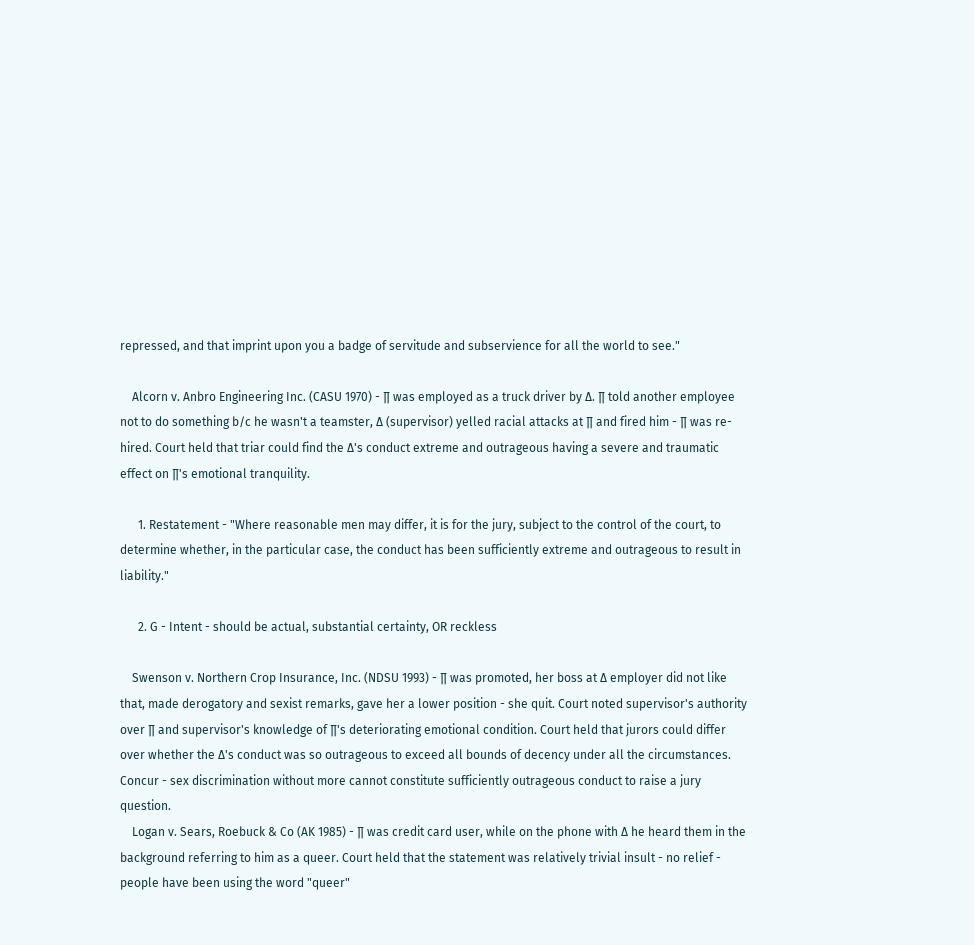repressed, and that imprint upon you a badge of servitude and subservience for all the world to see."

    Alcorn v. Anbro Engineering Inc. (CASU 1970) - ∏ was employed as a truck driver by ∆. ∏ told another employee not to do something b/c he wasn't a teamster, ∆ (supervisor) yelled racial attacks at ∏ and fired him - ∏ was re-hired. Court held that triar could find the ∆'s conduct extreme and outrageous having a severe and traumatic effect on ∏'s emotional tranquility.

      1. Restatement - "Where reasonable men may differ, it is for the jury, subject to the control of the court, to determine whether, in the particular case, the conduct has been sufficiently extreme and outrageous to result in liability."

      2. G - Intent - should be actual, substantial certainty, OR reckless

    Swenson v. Northern Crop Insurance, Inc. (NDSU 1993) - ∏ was promoted, her boss at ∆ employer did not like that, made derogatory and sexist remarks, gave her a lower position - she quit. Court noted supervisor's authority over ∏ and supervisor's knowledge of ∏'s deteriorating emotional condition. Court held that jurors could differ over whether the ∆'s conduct was so outrageous to exceed all bounds of decency under all the circumstances. Concur - sex discrimination without more cannot constitute sufficiently outrageous conduct to raise a jury question.
    Logan v. Sears, Roebuck & Co (AK 1985) - ∏ was credit card user, while on the phone with ∆ he heard them in the background referring to him as a queer. Court held that the statement was relatively trivial insult - no relief - people have been using the word "queer"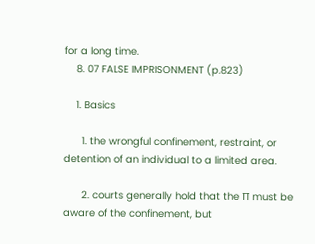for a long time.
    8. 07 FALSE IMPRISONMENT (p.823)

    1. Basics

      1. the wrongful confinement, restraint, or detention of an individual to a limited area.

      2. courts generally hold that the ∏ must be aware of the confinement, but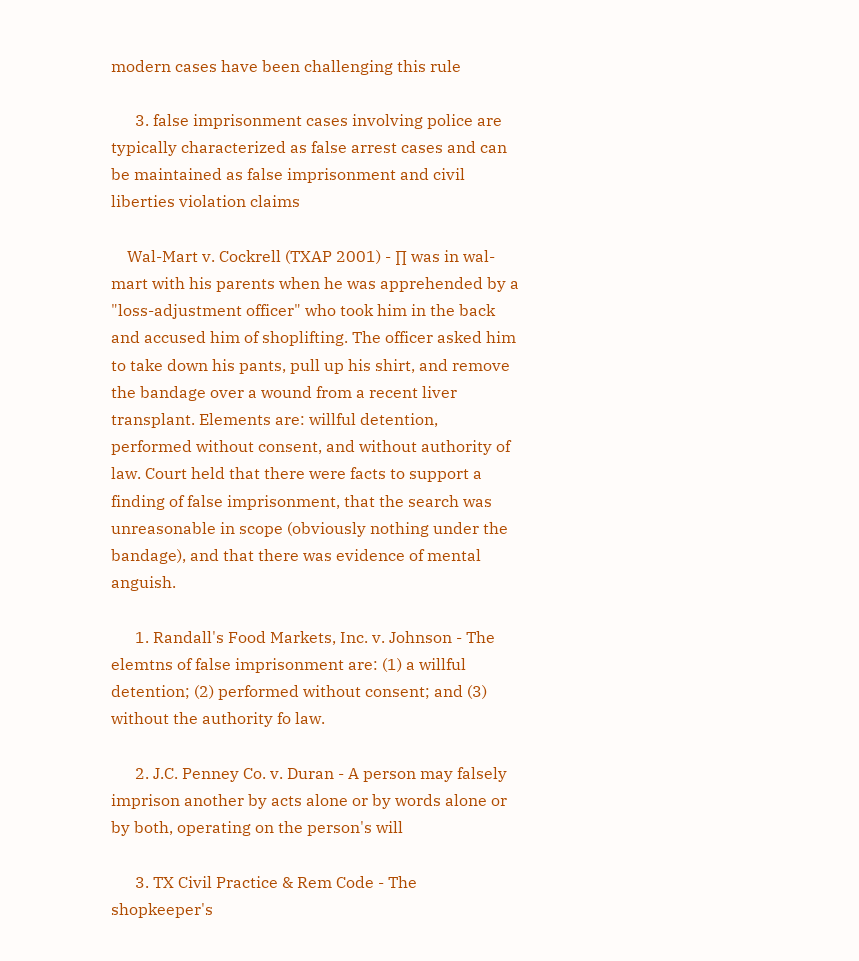modern cases have been challenging this rule

      3. false imprisonment cases involving police are typically characterized as false arrest cases and can be maintained as false imprisonment and civil liberties violation claims

    Wal-Mart v. Cockrell (TXAP 2001) - ∏ was in wal-mart with his parents when he was apprehended by a "loss-adjustment officer" who took him in the back and accused him of shoplifting. The officer asked him to take down his pants, pull up his shirt, and remove the bandage over a wound from a recent liver transplant. Elements are: willful detention, performed without consent, and without authority of law. Court held that there were facts to support a finding of false imprisonment, that the search was unreasonable in scope (obviously nothing under the bandage), and that there was evidence of mental anguish.

      1. Randall's Food Markets, Inc. v. Johnson - The elemtns of false imprisonment are: (1) a willful detention; (2) performed without consent; and (3) without the authority fo law.

      2. J.C. Penney Co. v. Duran - A person may falsely imprison another by acts alone or by words alone or by both, operating on the person's will

      3. TX Civil Practice & Rem Code - The shopkeeper's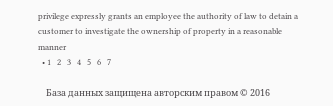privilege expressly grants an employee the authority of law to detain a customer to investigate the ownership of property in a reasonable manner
  • 1   2   3   4   5   6   7

    База данных защищена авторским правом © 2016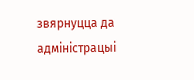звярнуцца да адміністрацыі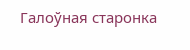Галоўная старонка